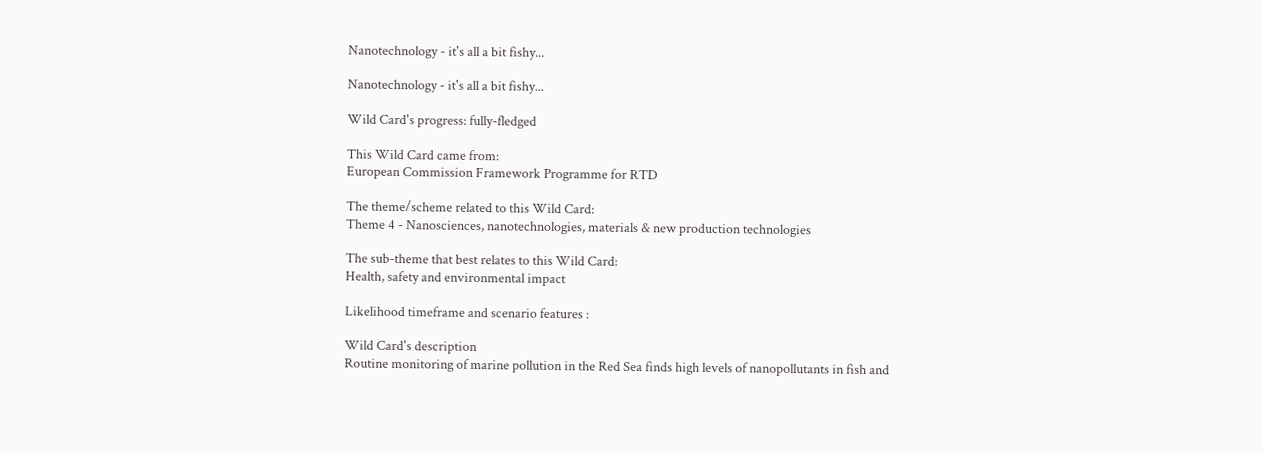Nanotechnology - it's all a bit fishy...

Nanotechnology - it's all a bit fishy...

Wild Card's progress: fully-fledged

This Wild Card came from:
European Commission Framework Programme for RTD

The theme/scheme related to this Wild Card:
Theme 4 - Nanosciences, nanotechnologies, materials & new production technologies

The sub-theme that best relates to this Wild Card:
Health, safety and environmental impact

Likelihood timeframe and scenario features :

Wild Card's description
Routine monitoring of marine pollution in the Red Sea finds high levels of nanopollutants in fish and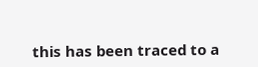this has been traced to a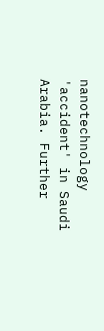nanotechnology 'accident' in Saudi Arabia. Further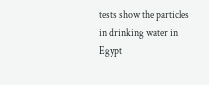tests show the particles in drinking water in Egypt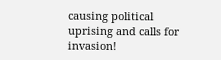causing political uprising and calls for invasion!